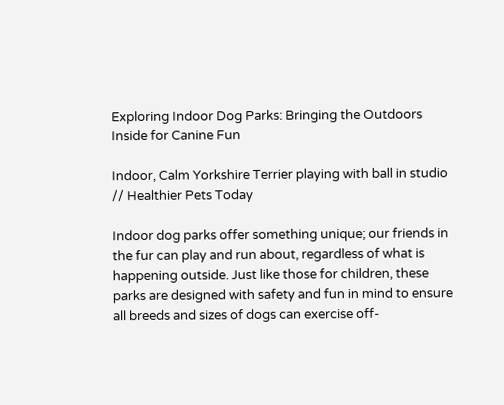Exploring Indoor Dog Parks: Bringing the Outdoors Inside for Canine Fun

Indoor, Calm Yorkshire Terrier playing with ball in studio // Healthier Pets Today

Indoor dog parks offer something unique; our friends in the fur can play and run about, regardless of what is happening outside. Just like those for children, these parks are designed with safety and fun in mind to ensure all breeds and sizes of dogs can exercise off-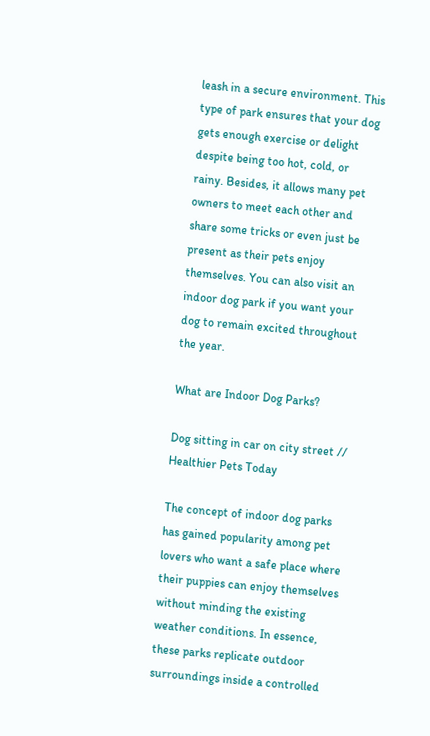leash in a secure environment. This type of park ensures that your dog gets enough exercise or delight despite being too hot, cold, or rainy. Besides, it allows many pet owners to meet each other and share some tricks or even just be present as their pets enjoy themselves. You can also visit an indoor dog park if you want your dog to remain excited throughout the year.

What are Indoor Dog Parks?

Dog sitting in car on city street // Healthier Pets Today

The concept of indoor dog parks has gained popularity among pet lovers who want a safe place where their puppies can enjoy themselves without minding the existing weather conditions. In essence, these parks replicate outdoor surroundings inside a controlled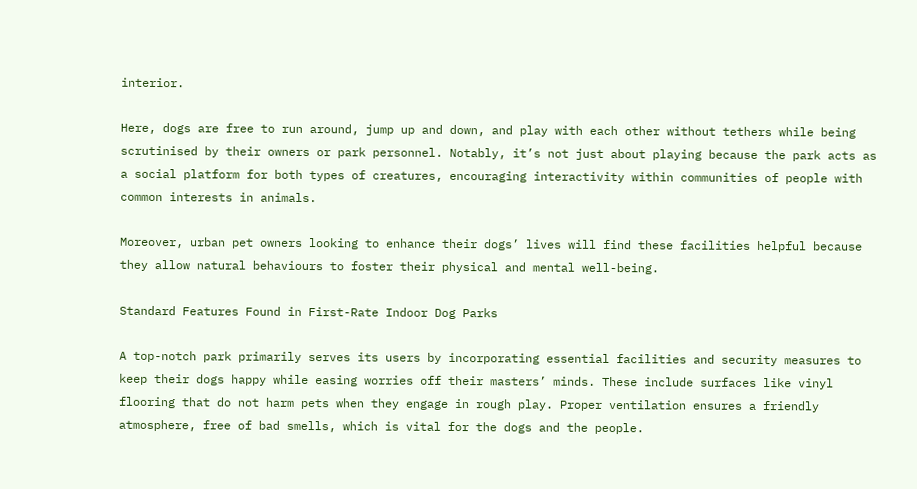interior.

Here, dogs are free to run around, jump up and down, and play with each other without tethers while being scrutinised by their owners or park personnel. Notably, it’s not just about playing because the park acts as a social platform for both types of creatures, encouraging interactivity within communities of people with common interests in animals.

Moreover, urban pet owners looking to enhance their dogs’ lives will find these facilities helpful because they allow natural behaviours to foster their physical and mental well-being.

Standard Features Found in First-Rate Indoor Dog Parks

A top-notch park primarily serves its users by incorporating essential facilities and security measures to keep their dogs happy while easing worries off their masters’ minds. These include surfaces like vinyl flooring that do not harm pets when they engage in rough play. Proper ventilation ensures a friendly atmosphere, free of bad smells, which is vital for the dogs and the people.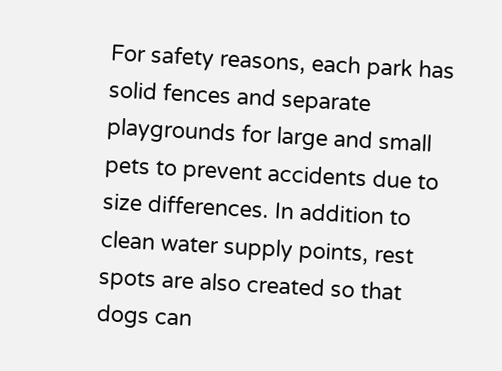For safety reasons, each park has solid fences and separate playgrounds for large and small pets to prevent accidents due to size differences. In addition to clean water supply points, rest spots are also created so that dogs can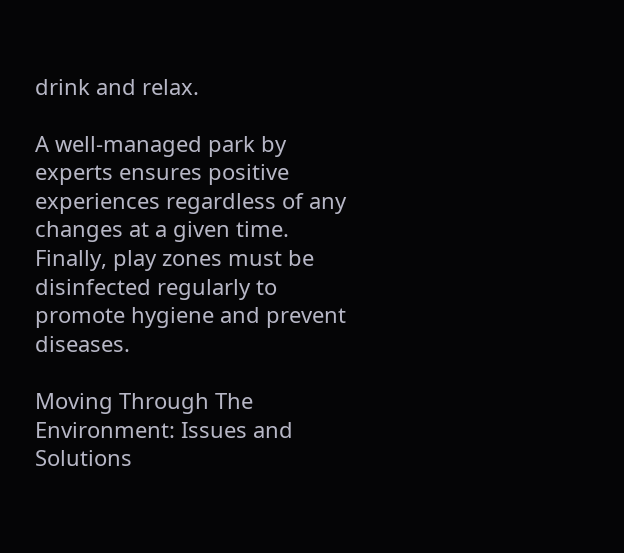drink and relax.

A well-managed park by experts ensures positive experiences regardless of any changes at a given time. Finally, play zones must be disinfected regularly to promote hygiene and prevent diseases.

Moving Through The Environment: Issues and Solutions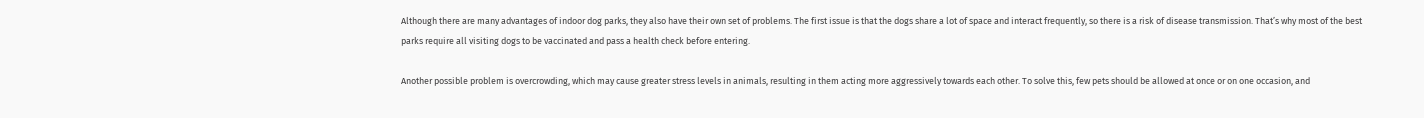Although there are many advantages of indoor dog parks, they also have their own set of problems. The first issue is that the dogs share a lot of space and interact frequently, so there is a risk of disease transmission. That’s why most of the best parks require all visiting dogs to be vaccinated and pass a health check before entering.

Another possible problem is overcrowding, which may cause greater stress levels in animals, resulting in them acting more aggressively towards each other. To solve this, few pets should be allowed at once or on one occasion, and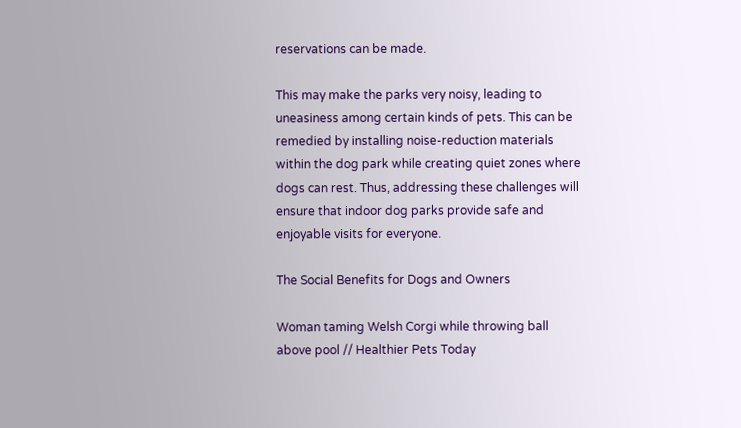reservations can be made.

This may make the parks very noisy, leading to uneasiness among certain kinds of pets. This can be remedied by installing noise-reduction materials within the dog park while creating quiet zones where dogs can rest. Thus, addressing these challenges will ensure that indoor dog parks provide safe and enjoyable visits for everyone.

The Social Benefits for Dogs and Owners

Woman taming Welsh Corgi while throwing ball above pool // Healthier Pets Today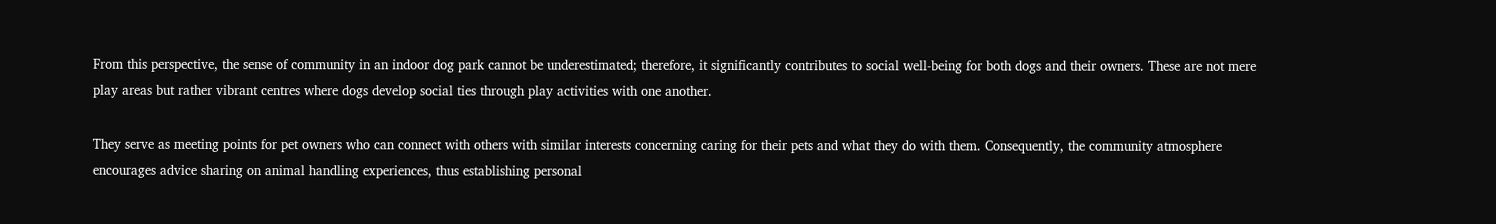From this perspective, the sense of community in an indoor dog park cannot be underestimated; therefore, it significantly contributes to social well-being for both dogs and their owners. These are not mere play areas but rather vibrant centres where dogs develop social ties through play activities with one another.

They serve as meeting points for pet owners who can connect with others with similar interests concerning caring for their pets and what they do with them. Consequently, the community atmosphere encourages advice sharing on animal handling experiences, thus establishing personal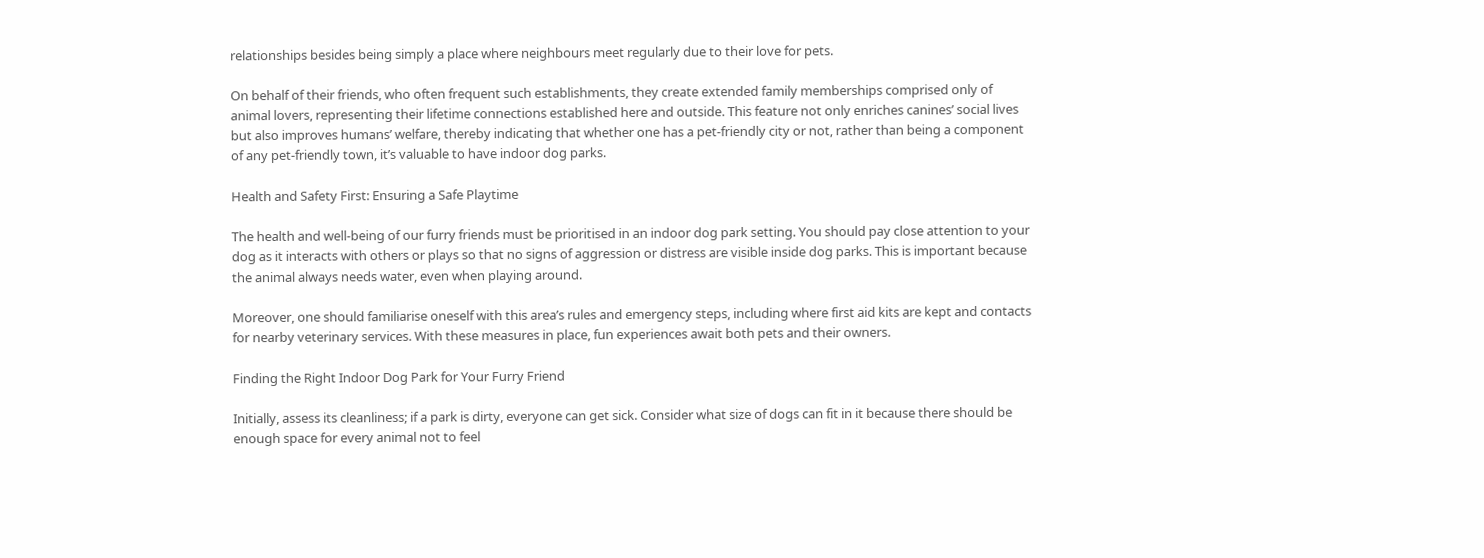relationships besides being simply a place where neighbours meet regularly due to their love for pets.

On behalf of their friends, who often frequent such establishments, they create extended family memberships comprised only of animal lovers, representing their lifetime connections established here and outside. This feature not only enriches canines’ social lives but also improves humans’ welfare, thereby indicating that whether one has a pet-friendly city or not, rather than being a component of any pet-friendly town, it’s valuable to have indoor dog parks.

Health and Safety First: Ensuring a Safe Playtime

The health and well-being of our furry friends must be prioritised in an indoor dog park setting. You should pay close attention to your dog as it interacts with others or plays so that no signs of aggression or distress are visible inside dog parks. This is important because the animal always needs water, even when playing around.

Moreover, one should familiarise oneself with this area’s rules and emergency steps, including where first aid kits are kept and contacts for nearby veterinary services. With these measures in place, fun experiences await both pets and their owners.

Finding the Right Indoor Dog Park for Your Furry Friend

Initially, assess its cleanliness; if a park is dirty, everyone can get sick. Consider what size of dogs can fit in it because there should be enough space for every animal not to feel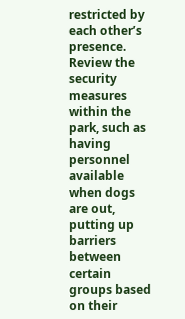restricted by each other’s presence. Review the security measures within the park, such as having personnel available when dogs are out, putting up barriers between certain groups based on their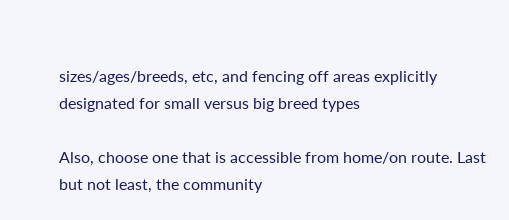sizes/ages/breeds, etc, and fencing off areas explicitly designated for small versus big breed types

Also, choose one that is accessible from home/on route. Last but not least, the community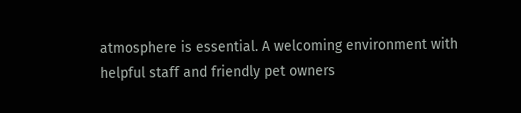atmosphere is essential. A welcoming environment with helpful staff and friendly pet owners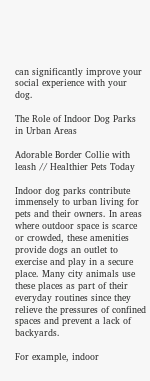can significantly improve your social experience with your dog.

The Role of Indoor Dog Parks in Urban Areas

Adorable Border Collie with leash // Healthier Pets Today

Indoor dog parks contribute immensely to urban living for pets and their owners. In areas where outdoor space is scarce or crowded, these amenities provide dogs an outlet to exercise and play in a secure place. Many city animals use these places as part of their everyday routines since they relieve the pressures of confined spaces and prevent a lack of backyards.

For example, indoor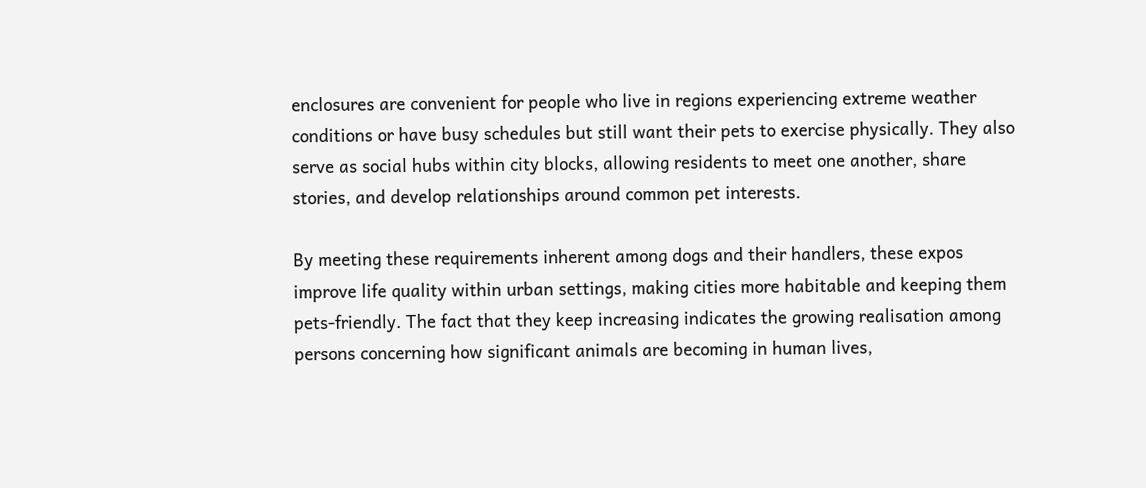enclosures are convenient for people who live in regions experiencing extreme weather conditions or have busy schedules but still want their pets to exercise physically. They also serve as social hubs within city blocks, allowing residents to meet one another, share stories, and develop relationships around common pet interests.

By meeting these requirements inherent among dogs and their handlers, these expos improve life quality within urban settings, making cities more habitable and keeping them pets-friendly. The fact that they keep increasing indicates the growing realisation among persons concerning how significant animals are becoming in human lives,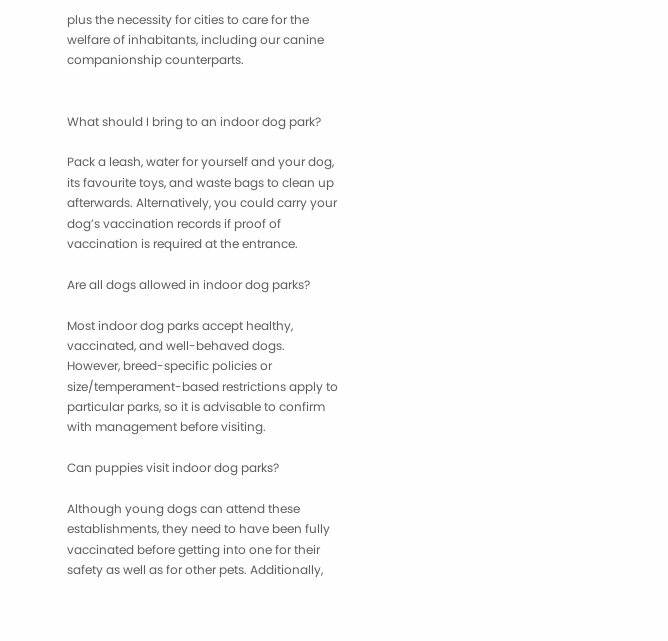plus the necessity for cities to care for the welfare of inhabitants, including our canine companionship counterparts.


What should I bring to an indoor dog park?

Pack a leash, water for yourself and your dog, its favourite toys, and waste bags to clean up afterwards. Alternatively, you could carry your dog’s vaccination records if proof of vaccination is required at the entrance.

Are all dogs allowed in indoor dog parks?

Most indoor dog parks accept healthy, vaccinated, and well-behaved dogs. However, breed-specific policies or size/temperament-based restrictions apply to particular parks, so it is advisable to confirm with management before visiting.

Can puppies visit indoor dog parks?

Although young dogs can attend these establishments, they need to have been fully vaccinated before getting into one for their safety as well as for other pets. Additionally,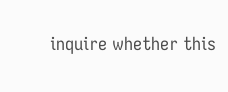inquire whether this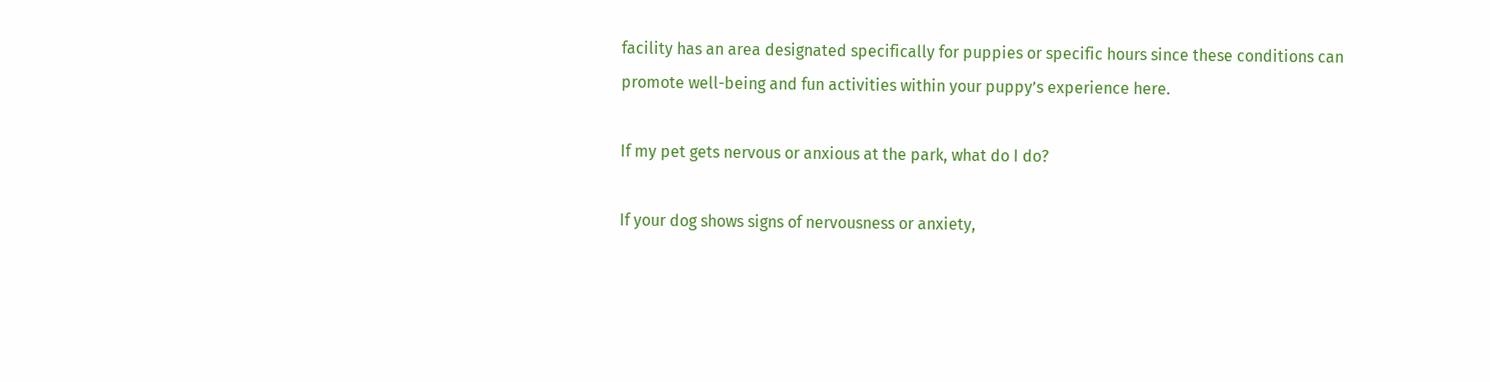facility has an area designated specifically for puppies or specific hours since these conditions can promote well-being and fun activities within your puppy’s experience here.

If my pet gets nervous or anxious at the park, what do I do?

If your dog shows signs of nervousness or anxiety,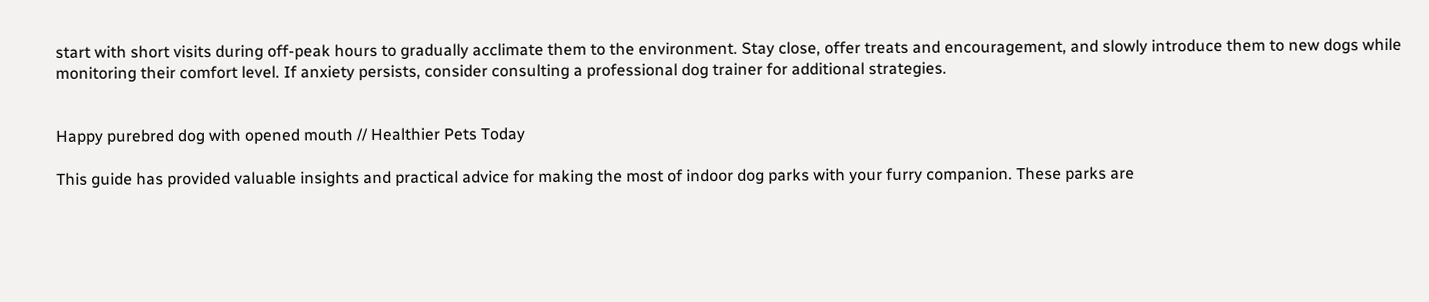start with short visits during off-peak hours to gradually acclimate them to the environment. Stay close, offer treats and encouragement, and slowly introduce them to new dogs while monitoring their comfort level. If anxiety persists, consider consulting a professional dog trainer for additional strategies.


Happy purebred dog with opened mouth // Healthier Pets Today

This guide has provided valuable insights and practical advice for making the most of indoor dog parks with your furry companion. These parks are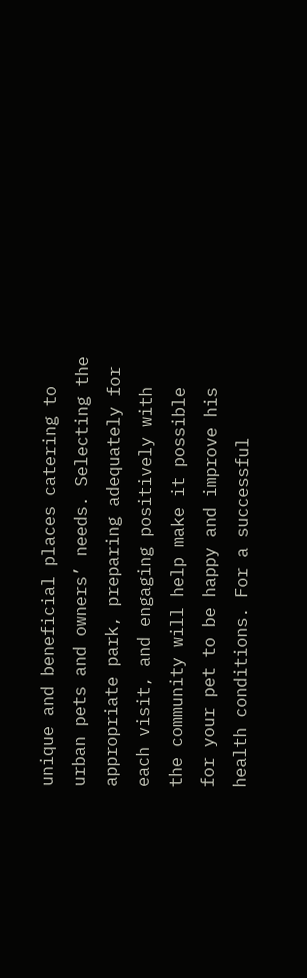unique and beneficial places catering to urban pets and owners’ needs. Selecting the appropriate park, preparing adequately for each visit, and engaging positively with the community will help make it possible for your pet to be happy and improve his health conditions. For a successful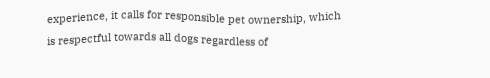experience, it calls for responsible pet ownership, which is respectful towards all dogs regardless of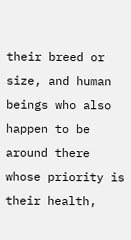their breed or size, and human beings who also happen to be around there whose priority is their health,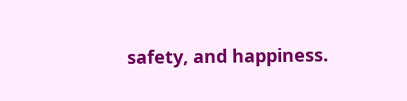safety, and happiness.